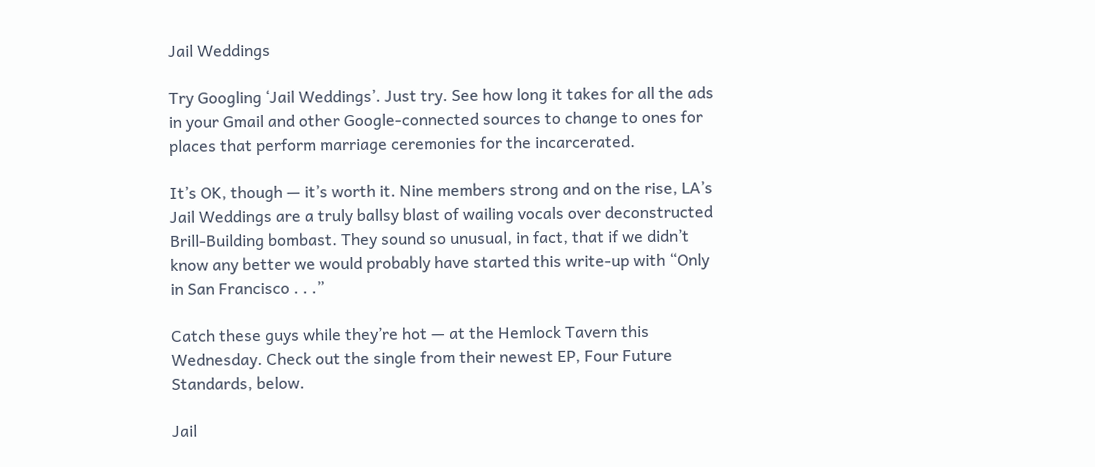Jail Weddings

Try Googling ‘Jail Weddings’. Just try. See how long it takes for all the ads in your Gmail and other Google-connected sources to change to ones for places that perform marriage ceremonies for the incarcerated.

It’s OK, though — it’s worth it. Nine members strong and on the rise, LA’s Jail Weddings are a truly ballsy blast of wailing vocals over deconstructed Brill-Building bombast. They sound so unusual, in fact, that if we didn’t know any better we would probably have started this write-up with “Only in San Francisco . . .”

Catch these guys while they’re hot — at the Hemlock Tavern this Wednesday. Check out the single from their newest EP, Four Future Standards, below.

Jail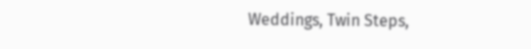Weddings, Twin Steps,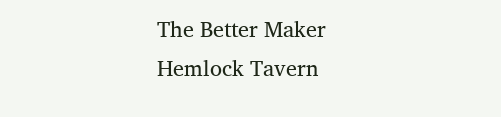The Better Maker
Hemlock Tavern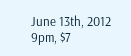June 13th, 2012
9pm, $7